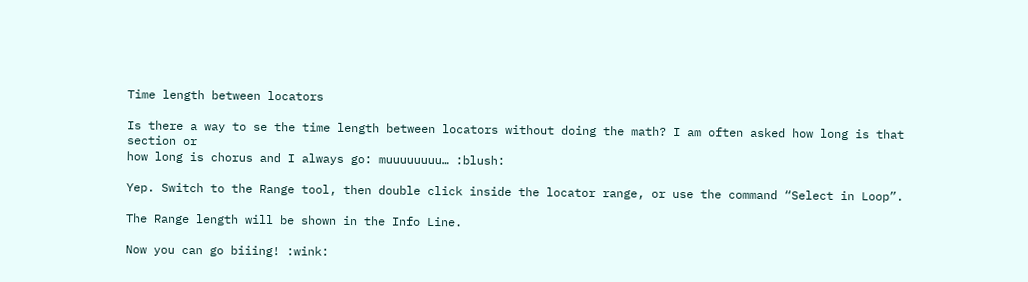Time length between locators

Is there a way to se the time length between locators without doing the math? I am often asked how long is that section or
how long is chorus and I always go: muuuuuuuu… :blush:

Yep. Switch to the Range tool, then double click inside the locator range, or use the command “Select in Loop”.

The Range length will be shown in the Info Line.

Now you can go biiing! :wink: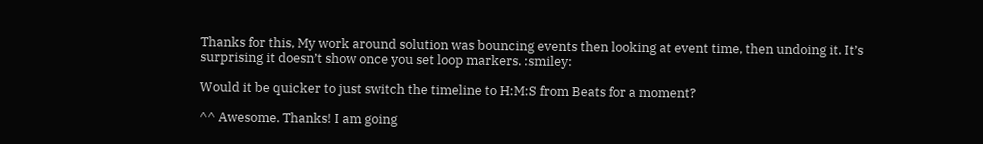Thanks for this, My work around solution was bouncing events then looking at event time, then undoing it. It’s surprising it doesn’t show once you set loop markers. :smiley:

Would it be quicker to just switch the timeline to H:M:S from Beats for a moment?

^^ Awesome. Thanks! I am going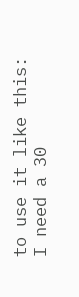to use it like this:
I need a 30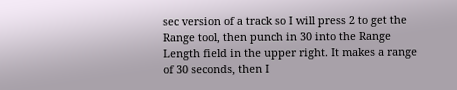sec version of a track so I will press 2 to get the Range tool, then punch in 30 into the Range Length field in the upper right. It makes a range of 30 seconds, then I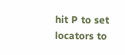hit P to set locators to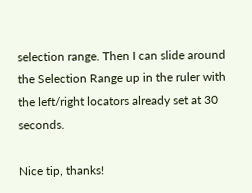selection range. Then I can slide around the Selection Range up in the ruler with the left/right locators already set at 30 seconds.

Nice tip, thanks!